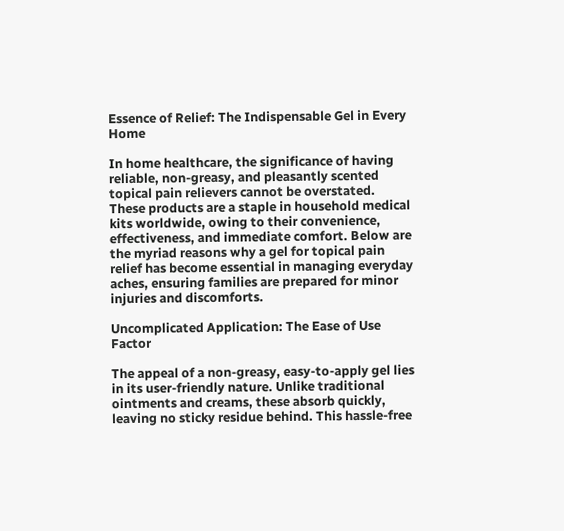Essence of Relief: The Indispensable Gel in Every Home

In home healthcare, the significance of having reliable, non-greasy, and pleasantly scented topical pain relievers cannot be overstated. These products are a staple in household medical kits worldwide, owing to their convenience, effectiveness, and immediate comfort. Below are the myriad reasons why a gel for topical pain relief has become essential in managing everyday aches, ensuring families are prepared for minor injuries and discomforts.

Uncomplicated Application: The Ease of Use Factor

The appeal of a non-greasy, easy-to-apply gel lies in its user-friendly nature. Unlike traditional ointments and creams, these absorb quickly, leaving no sticky residue behind. This hassle-free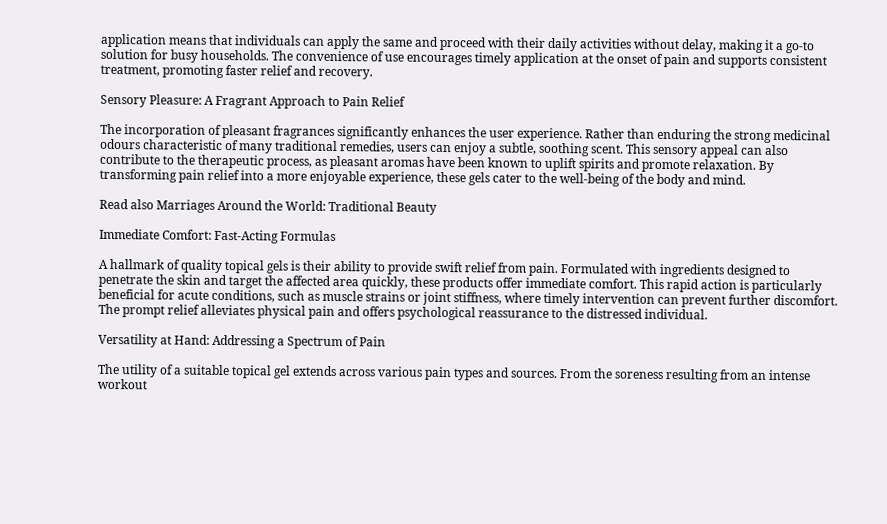application means that individuals can apply the same and proceed with their daily activities without delay, making it a go-to solution for busy households. The convenience of use encourages timely application at the onset of pain and supports consistent treatment, promoting faster relief and recovery.

Sensory Pleasure: A Fragrant Approach to Pain Relief

The incorporation of pleasant fragrances significantly enhances the user experience. Rather than enduring the strong medicinal odours characteristic of many traditional remedies, users can enjoy a subtle, soothing scent. This sensory appeal can also contribute to the therapeutic process, as pleasant aromas have been known to uplift spirits and promote relaxation. By transforming pain relief into a more enjoyable experience, these gels cater to the well-being of the body and mind.

Read also Marriages Around the World: Traditional Beauty

Immediate Comfort: Fast-Acting Formulas

A hallmark of quality topical gels is their ability to provide swift relief from pain. Formulated with ingredients designed to penetrate the skin and target the affected area quickly, these products offer immediate comfort. This rapid action is particularly beneficial for acute conditions, such as muscle strains or joint stiffness, where timely intervention can prevent further discomfort. The prompt relief alleviates physical pain and offers psychological reassurance to the distressed individual.

Versatility at Hand: Addressing a Spectrum of Pain

The utility of a suitable topical gel extends across various pain types and sources. From the soreness resulting from an intense workout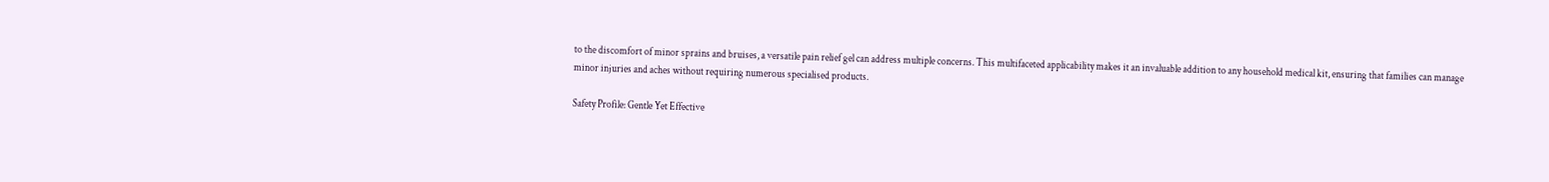to the discomfort of minor sprains and bruises, a versatile pain relief gel can address multiple concerns. This multifaceted applicability makes it an invaluable addition to any household medical kit, ensuring that families can manage minor injuries and aches without requiring numerous specialised products.

Safety Profile: Gentle Yet Effective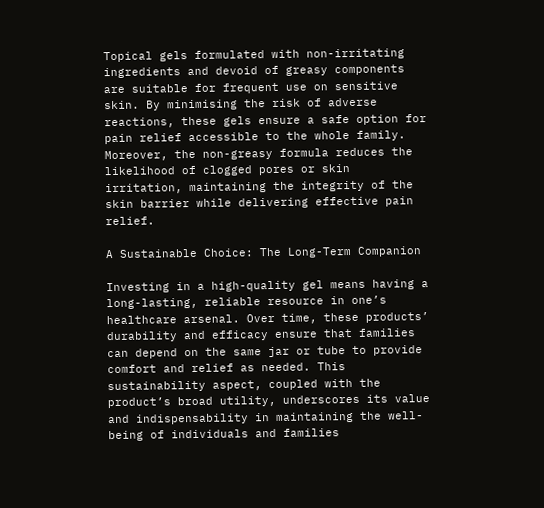Topical gels formulated with non-irritating ingredients and devoid of greasy components are suitable for frequent use on sensitive skin. By minimising the risk of adverse reactions, these gels ensure a safe option for pain relief accessible to the whole family. Moreover, the non-greasy formula reduces the likelihood of clogged pores or skin irritation, maintaining the integrity of the skin barrier while delivering effective pain relief.

A Sustainable Choice: The Long-Term Companion

Investing in a high-quality gel means having a long-lasting, reliable resource in one’s healthcare arsenal. Over time, these products’ durability and efficacy ensure that families can depend on the same jar or tube to provide comfort and relief as needed. This sustainability aspect, coupled with the product’s broad utility, underscores its value and indispensability in maintaining the well-being of individuals and families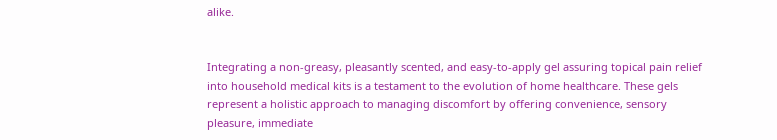alike.


Integrating a non-greasy, pleasantly scented, and easy-to-apply gel assuring topical pain relief into household medical kits is a testament to the evolution of home healthcare. These gels represent a holistic approach to managing discomfort by offering convenience, sensory pleasure, immediate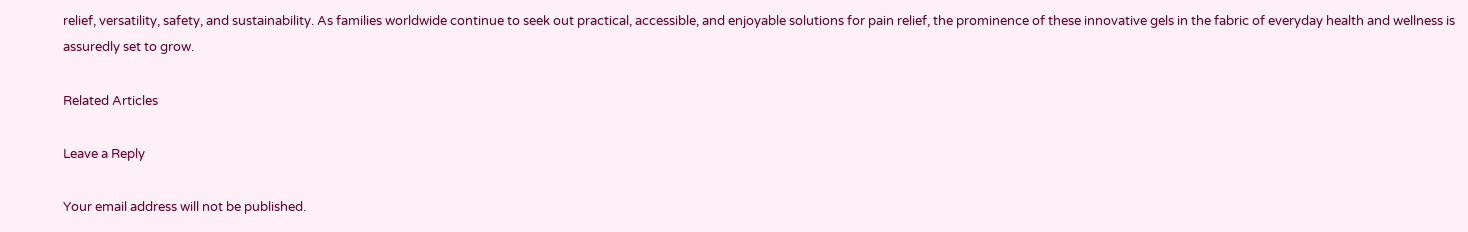relief, versatility, safety, and sustainability. As families worldwide continue to seek out practical, accessible, and enjoyable solutions for pain relief, the prominence of these innovative gels in the fabric of everyday health and wellness is assuredly set to grow.

Related Articles

Leave a Reply

Your email address will not be published.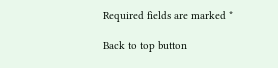Required fields are marked *

Back to top button